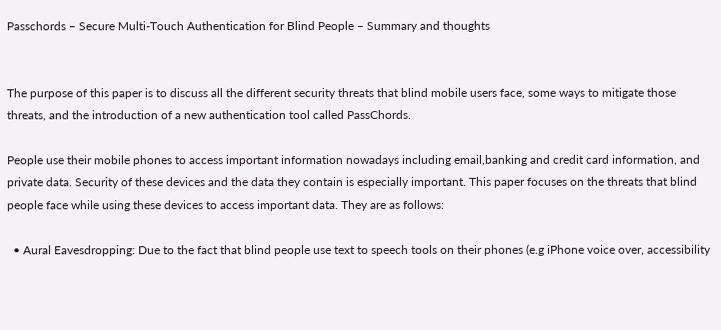Passchords – Secure Multi-Touch Authentication for Blind People – Summary and thoughts


The purpose of this paper is to discuss all the different security threats that blind mobile users face, some ways to mitigate those threats, and the introduction of a new authentication tool called PassChords.

People use their mobile phones to access important information nowadays including email,banking and credit card information, and private data. Security of these devices and the data they contain is especially important. This paper focuses on the threats that blind people face while using these devices to access important data. They are as follows:

  • Aural Eavesdropping: Due to the fact that blind people use text to speech tools on their phones (e.g iPhone voice over, accessibility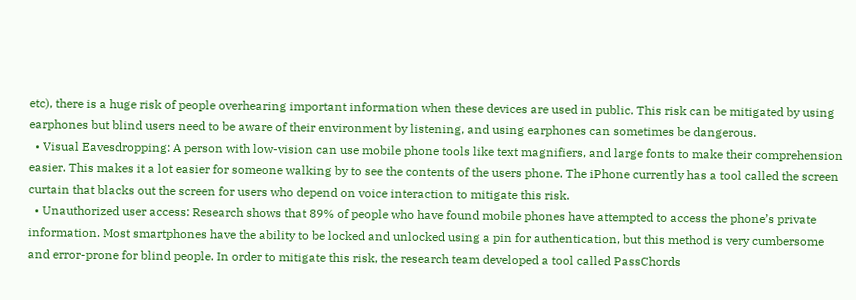etc), there is a huge risk of people overhearing important information when these devices are used in public. This risk can be mitigated by using earphones but blind users need to be aware of their environment by listening, and using earphones can sometimes be dangerous.
  • Visual Eavesdropping: A person with low-vision can use mobile phone tools like text magnifiers, and large fonts to make their comprehension easier. This makes it a lot easier for someone walking by to see the contents of the users phone. The iPhone currently has a tool called the screen curtain that blacks out the screen for users who depend on voice interaction to mitigate this risk.
  • Unauthorized user access: Research shows that 89% of people who have found mobile phones have attempted to access the phone’s private information. Most smartphones have the ability to be locked and unlocked using a pin for authentication, but this method is very cumbersome and error-prone for blind people. In order to mitigate this risk, the research team developed a tool called PassChords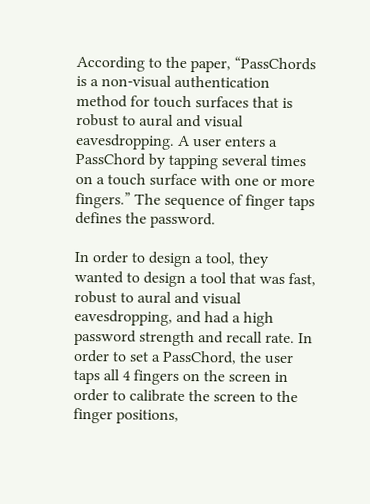According to the paper, “PassChords is a non-visual authentication method for touch surfaces that is robust to aural and visual eavesdropping. A user enters a PassChord by tapping several times on a touch surface with one or more fingers.” The sequence of finger taps defines the password.

In order to design a tool, they wanted to design a tool that was fast, robust to aural and visual eavesdropping, and had a high password strength and recall rate. In order to set a PassChord, the user taps all 4 fingers on the screen in order to calibrate the screen to the finger positions,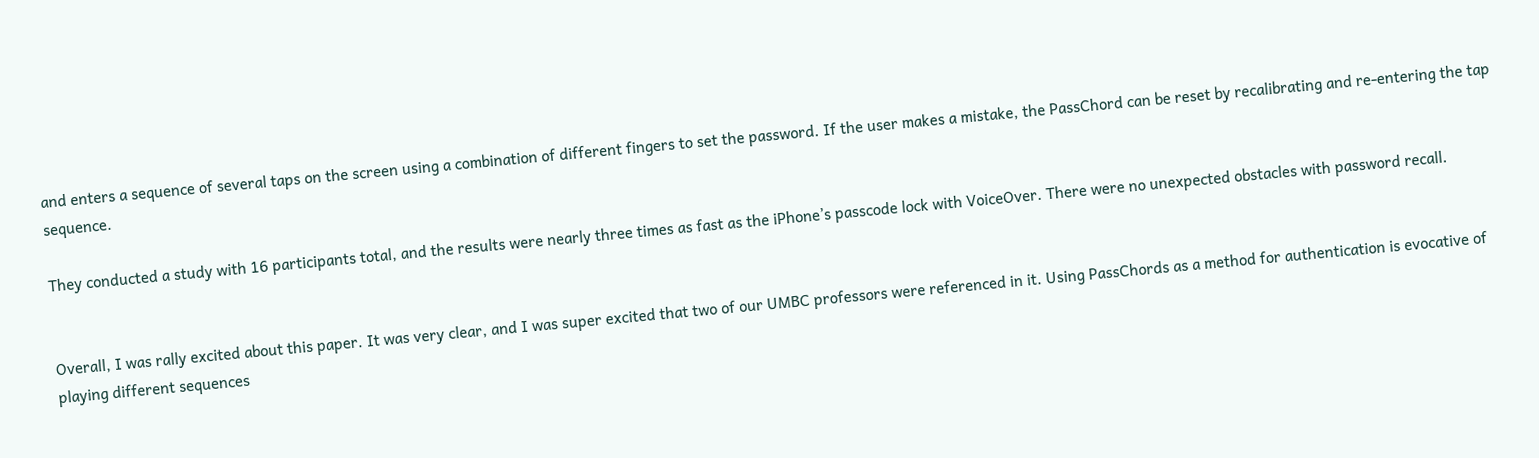and enters a sequence of several taps on the screen using a combination of different fingers to set the password. If the user makes a mistake, the PassChord can be reset by recalibrating and re-entering the tap sequence.

They conducted a study with 16 participants total, and the results were nearly three times as fast as the iPhone’s passcode lock with VoiceOver. There were no unexpected obstacles with password recall.


Overall, I was rally excited about this paper. It was very clear, and I was super excited that two of our UMBC professors were referenced in it. Using PassChords as a method for authentication is evocative of playing different sequences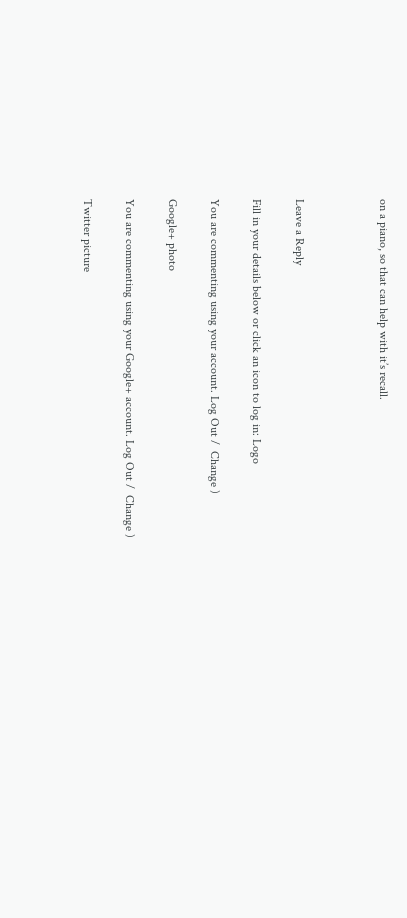on a piano, so that can help with it’s recall.



Leave a Reply

Fill in your details below or click an icon to log in: Logo

You are commenting using your account. Log Out /  Change )

Google+ photo

You are commenting using your Google+ account. Log Out /  Change )

Twitter picture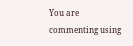You are commenting using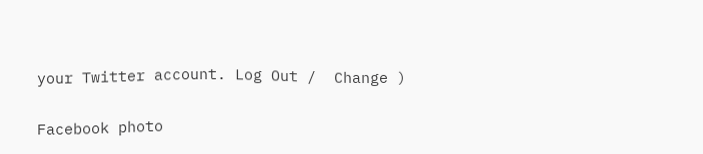your Twitter account. Log Out /  Change )

Facebook photo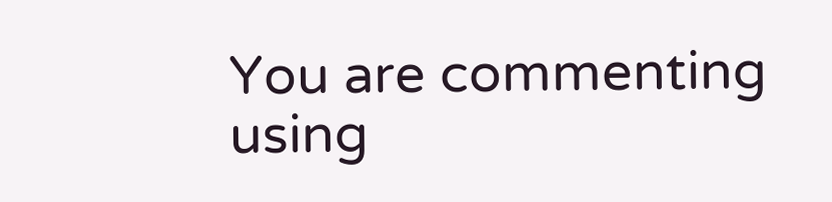You are commenting using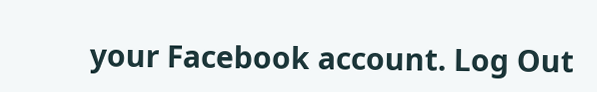your Facebook account. Log Out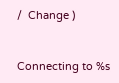/  Change )


Connecting to %s